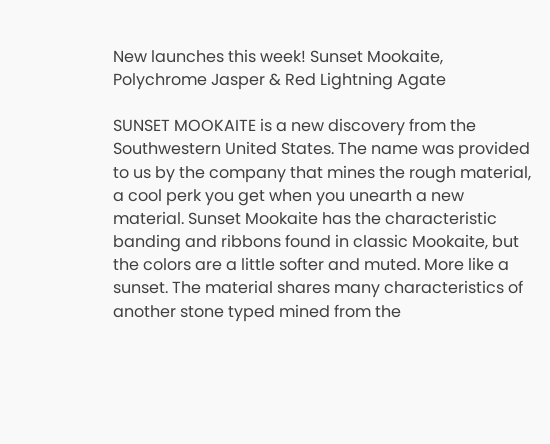New launches this week! Sunset Mookaite,
Polychrome Jasper & Red Lightning Agate

SUNSET MOOKAITE is a new discovery from the Southwestern United States. The name was provided to us by the company that mines the rough material, a cool perk you get when you unearth a new material. Sunset Mookaite has the characteristic banding and ribbons found in classic Mookaite, but the colors are a little softer and muted. More like a sunset. The material shares many characteristics of another stone typed mined from the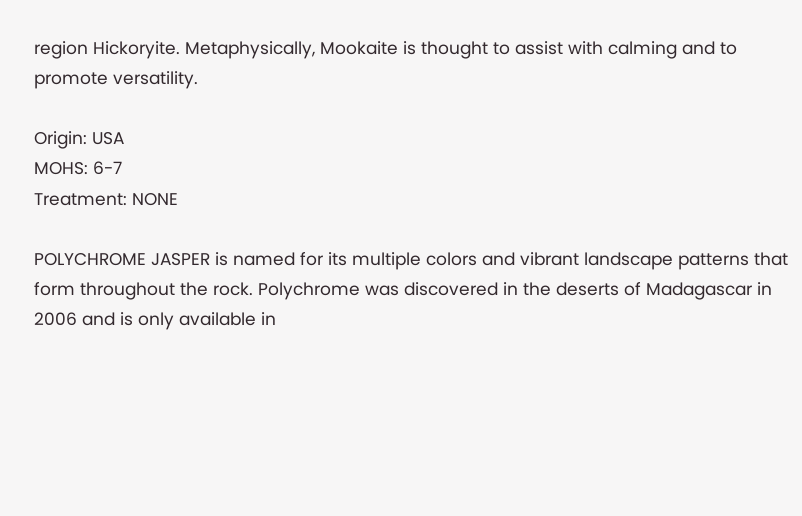region Hickoryite. Metaphysically, Mookaite is thought to assist with calming and to promote versatility.

Origin: USA
MOHS: 6-7
Treatment: NONE

POLYCHROME JASPER is named for its multiple colors and vibrant landscape patterns that form throughout the rock. Polychrome was discovered in the deserts of Madagascar in 2006 and is only available in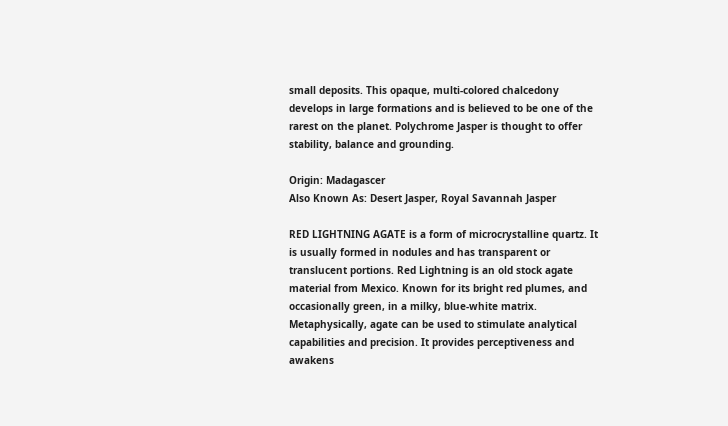small deposits. This opaque, multi-colored chalcedony develops in large formations and is believed to be one of the rarest on the planet. Polychrome Jasper is thought to offer stability, balance and grounding.

Origin: Madagascer
Also Known As: Desert Jasper, Royal Savannah Jasper

RED LIGHTNING AGATE is a form of microcrystalline quartz. It is usually formed in nodules and has transparent or translucent portions. Red Lightning is an old stock agate material from Mexico. Known for its bright red plumes, and occasionally green, in a milky, blue-white matrix. Metaphysically, agate can be used to stimulate analytical capabilities and precision. It provides perceptiveness and awakens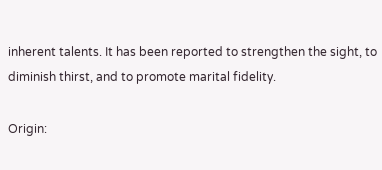inherent talents. It has been reported to strengthen the sight, to diminish thirst, and to promote marital fidelity.

Origin: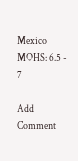Mexico
MOHS: 6.5 - 7

Add Comment